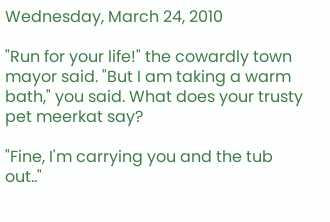Wednesday, March 24, 2010

"Run for your life!" the cowardly town mayor said. "But I am taking a warm bath," you said. What does your trusty pet meerkat say?

"Fine, I'm carrying you and the tub out.."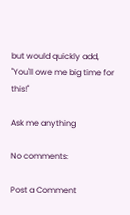but would quickly add, "You'll owe me big time for this!"

Ask me anything

No comments:

Post a Comment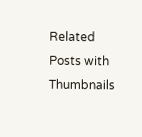Related Posts with Thumbnails